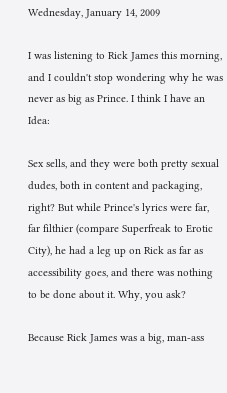Wednesday, January 14, 2009

I was listening to Rick James this morning, and I couldn't stop wondering why he was never as big as Prince. I think I have an Idea:

Sex sells, and they were both pretty sexual dudes, both in content and packaging, right? But while Prince's lyrics were far, far filthier (compare Superfreak to Erotic City), he had a leg up on Rick as far as accessibility goes, and there was nothing to be done about it. Why, you ask?

Because Rick James was a big, man-ass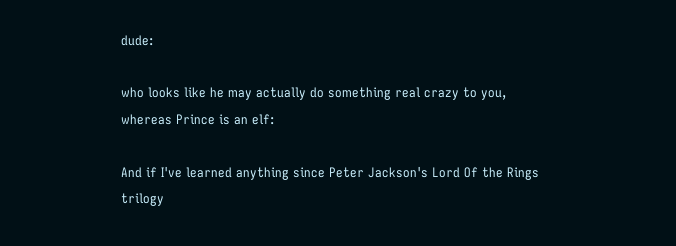dude:

who looks like he may actually do something real crazy to you, whereas Prince is an elf:

And if I've learned anything since Peter Jackson's Lord Of the Rings trilogy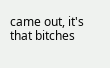came out, it's that bitches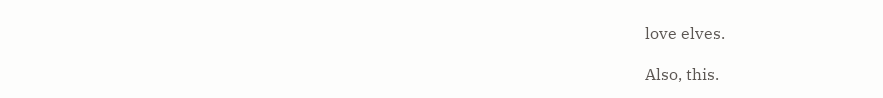love elves.

Also, this.